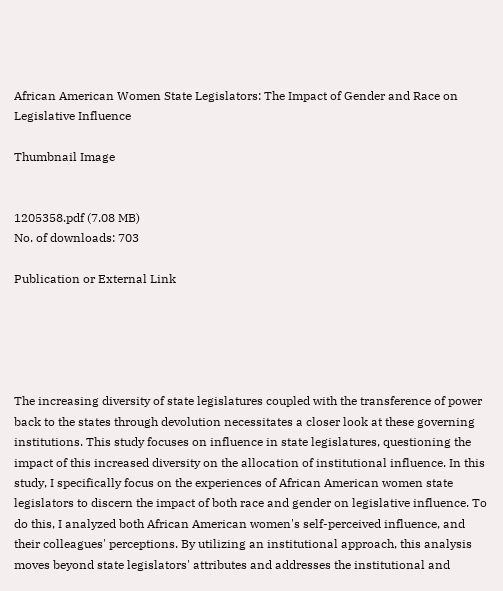African American Women State Legislators: The Impact of Gender and Race on Legislative Influence

Thumbnail Image


1205358.pdf (7.08 MB)
No. of downloads: 703

Publication or External Link





The increasing diversity of state legislatures coupled with the transference of power back to the states through devolution necessitates a closer look at these governing institutions. This study focuses on influence in state legislatures, questioning the impact of this increased diversity on the allocation of institutional influence. In this study, I specifically focus on the experiences of African American women state legislators to discern the impact of both race and gender on legislative influence. To do this, I analyzed both African American women's self-perceived influence, and their colleagues' perceptions. By utilizing an institutional approach, this analysis moves beyond state legislators' attributes and addresses the institutional and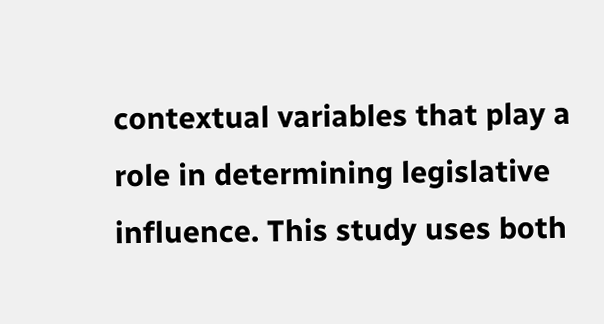contextual variables that play a role in determining legislative influence. This study uses both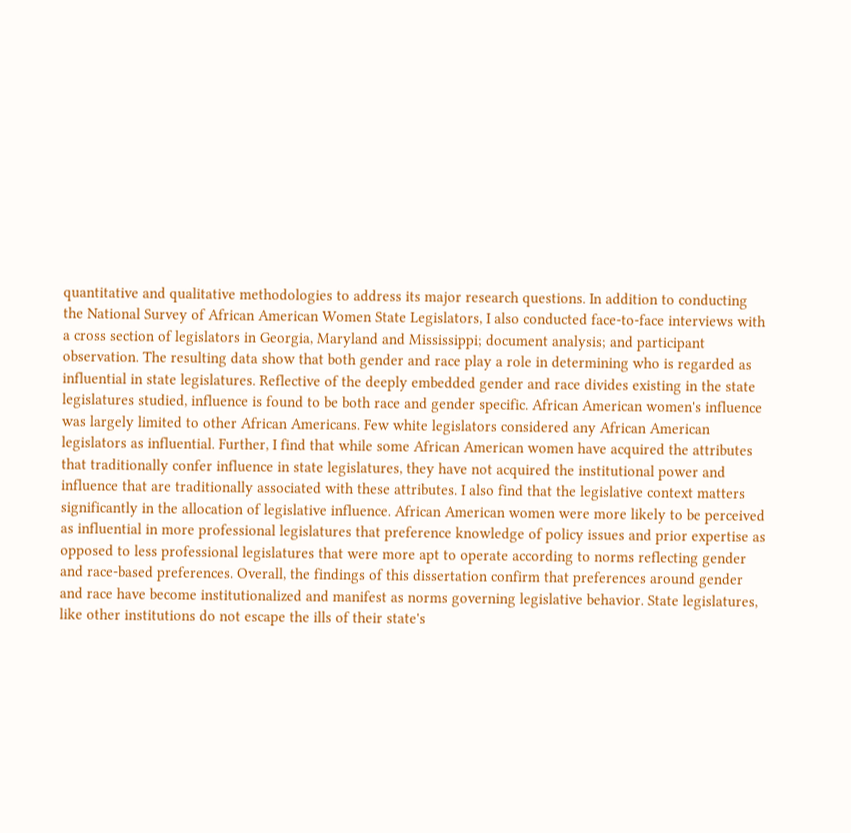quantitative and qualitative methodologies to address its major research questions. In addition to conducting the National Survey of African American Women State Legislators, I also conducted face-to-face interviews with a cross section of legislators in Georgia, Maryland and Mississippi; document analysis; and participant observation. The resulting data show that both gender and race play a role in determining who is regarded as influential in state legislatures. Reflective of the deeply embedded gender and race divides existing in the state legislatures studied, influence is found to be both race and gender specific. African American women's influence was largely limited to other African Americans. Few white legislators considered any African American legislators as influential. Further, I find that while some African American women have acquired the attributes that traditionally confer influence in state legislatures, they have not acquired the institutional power and influence that are traditionally associated with these attributes. I also find that the legislative context matters significantly in the allocation of legislative influence. African American women were more likely to be perceived as influential in more professional legislatures that preference knowledge of policy issues and prior expertise as opposed to less professional legislatures that were more apt to operate according to norms reflecting gender and race-based preferences. Overall, the findings of this dissertation confirm that preferences around gender and race have become institutionalized and manifest as norms governing legislative behavior. State legislatures, like other institutions do not escape the ills of their state's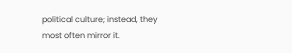political culture; instead, they most often mirror it.